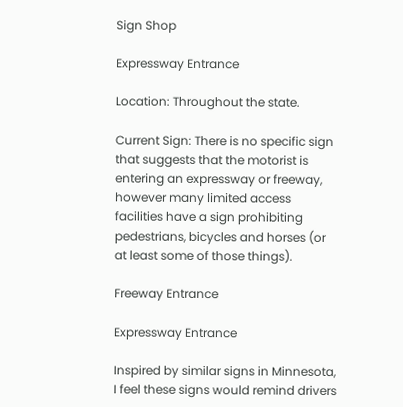Sign Shop

Expressway Entrance

Location: Throughout the state.

Current Sign: There is no specific sign that suggests that the motorist is entering an expressway or freeway, however many limited access facilities have a sign prohibiting pedestrians, bicycles and horses (or at least some of those things).

Freeway Entrance

Expressway Entrance

Inspired by similar signs in Minnesota, I feel these signs would remind drivers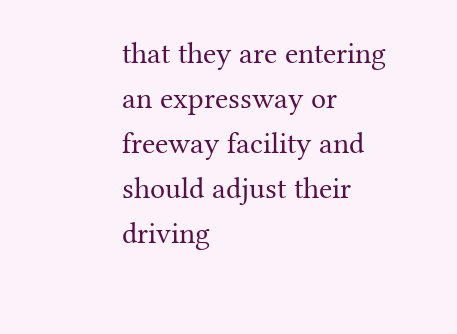that they are entering an expressway or freeway facility and should adjust their driving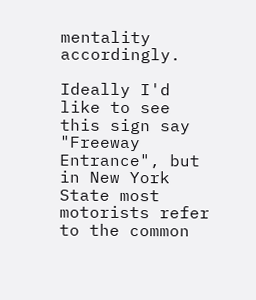mentality accordingly.

Ideally I'd like to see this sign say "Freeway Entrance", but in New York State most motorists refer to the common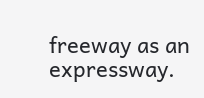freeway as an expressway.